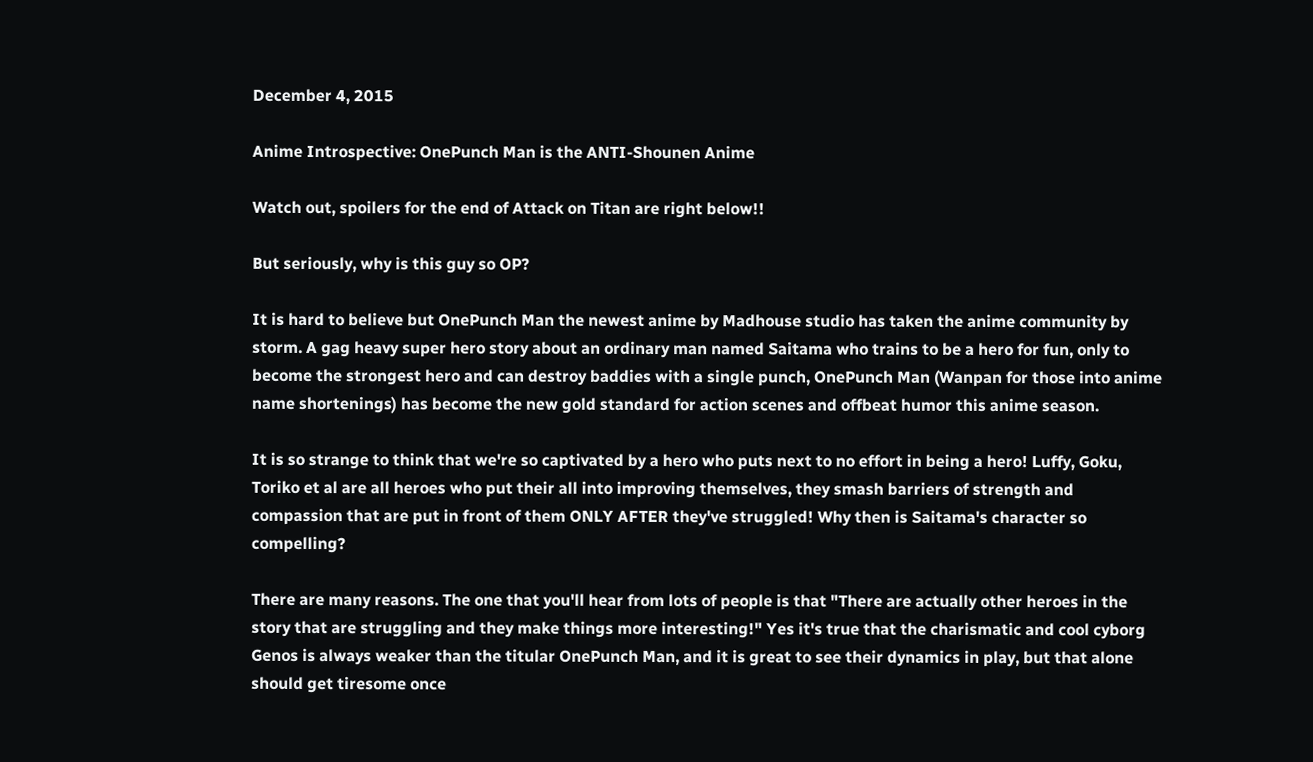December 4, 2015

Anime Introspective: OnePunch Man is the ANTI-Shounen Anime

Watch out, spoilers for the end of Attack on Titan are right below!!

But seriously, why is this guy so OP?

It is hard to believe but OnePunch Man the newest anime by Madhouse studio has taken the anime community by storm. A gag heavy super hero story about an ordinary man named Saitama who trains to be a hero for fun, only to become the strongest hero and can destroy baddies with a single punch, OnePunch Man (Wanpan for those into anime name shortenings) has become the new gold standard for action scenes and offbeat humor this anime season.

It is so strange to think that we're so captivated by a hero who puts next to no effort in being a hero! Luffy, Goku, Toriko et al are all heroes who put their all into improving themselves, they smash barriers of strength and compassion that are put in front of them ONLY AFTER they've struggled! Why then is Saitama's character so compelling?

There are many reasons. The one that you'll hear from lots of people is that "There are actually other heroes in the story that are struggling and they make things more interesting!" Yes it's true that the charismatic and cool cyborg Genos is always weaker than the titular OnePunch Man, and it is great to see their dynamics in play, but that alone should get tiresome once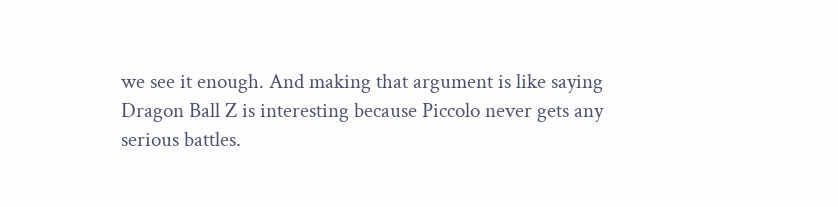we see it enough. And making that argument is like saying Dragon Ball Z is interesting because Piccolo never gets any serious battles.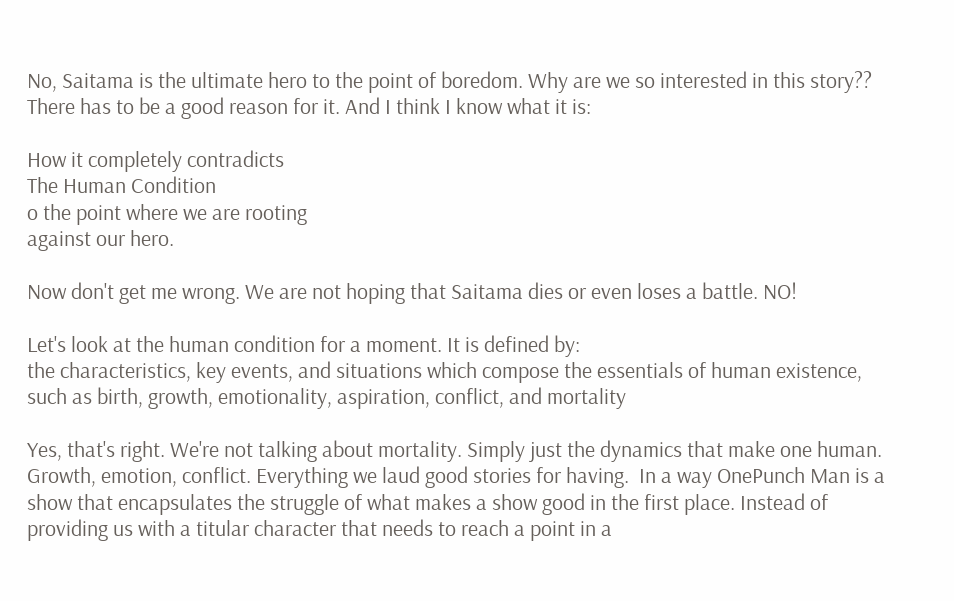No, Saitama is the ultimate hero to the point of boredom. Why are we so interested in this story?? There has to be a good reason for it. And I think I know what it is:

How it completely contradicts
The Human Condition
o the point where we are rooting
against our hero.

Now don't get me wrong. We are not hoping that Saitama dies or even loses a battle. NO!

Let's look at the human condition for a moment. It is defined by:
the characteristics, key events, and situations which compose the essentials of human existence, such as birth, growth, emotionality, aspiration, conflict, and mortality

Yes, that's right. We're not talking about mortality. Simply just the dynamics that make one human. Growth, emotion, conflict. Everything we laud good stories for having.  In a way OnePunch Man is a show that encapsulates the struggle of what makes a show good in the first place. Instead of providing us with a titular character that needs to reach a point in a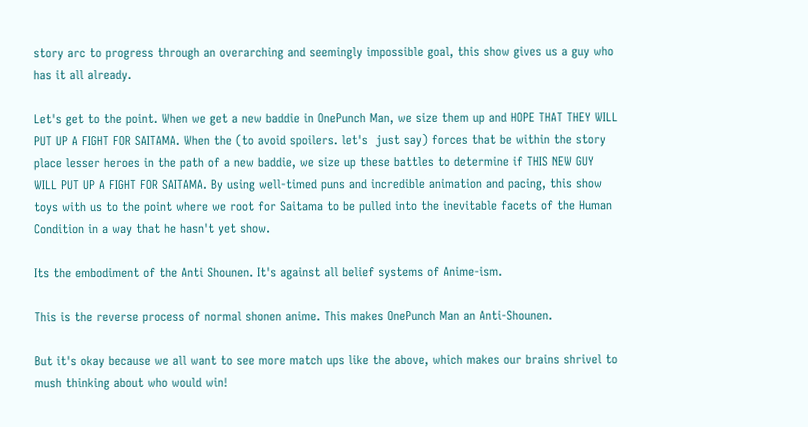story arc to progress through an overarching and seemingly impossible goal, this show gives us a guy who has it all already.

Let's get to the point. When we get a new baddie in OnePunch Man, we size them up and HOPE THAT THEY WILL PUT UP A FIGHT FOR SAITAMA. When the (to avoid spoilers. let's  just say) forces that be within the story place lesser heroes in the path of a new baddie, we size up these battles to determine if THIS NEW GUY WILL PUT UP A FIGHT FOR SAITAMA. By using well-timed puns and incredible animation and pacing, this show toys with us to the point where we root for Saitama to be pulled into the inevitable facets of the Human Condition in a way that he hasn't yet show.

Its the embodiment of the Anti Shounen. It's against all belief systems of Anime-ism.

This is the reverse process of normal shonen anime. This makes OnePunch Man an Anti-Shounen.

But it's okay because we all want to see more match ups like the above, which makes our brains shrivel to mush thinking about who would win!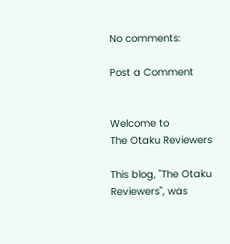No comments:

Post a Comment


Welcome to
The Otaku Reviewers

This blog, "The Otaku Reviewers", was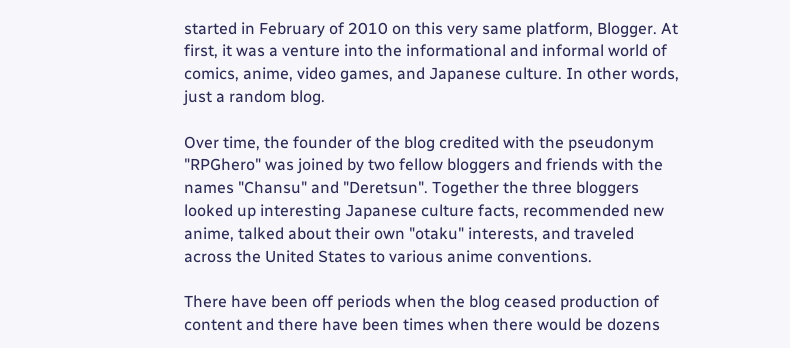started in February of 2010 on this very same platform, Blogger. At first, it was a venture into the informational and informal world of comics, anime, video games, and Japanese culture. In other words, just a random blog.

Over time, the founder of the blog credited with the pseudonym "RPGhero" was joined by two fellow bloggers and friends with the names "Chansu" and "Deretsun". Together the three bloggers looked up interesting Japanese culture facts, recommended new anime, talked about their own "otaku" interests, and traveled across the United States to various anime conventions.

There have been off periods when the blog ceased production of content and there have been times when there would be dozens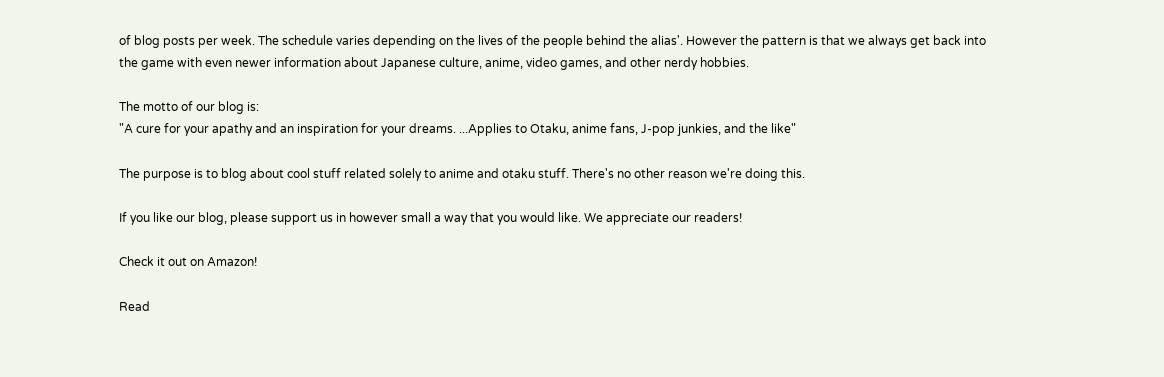of blog posts per week. The schedule varies depending on the lives of the people behind the alias'. However the pattern is that we always get back into the game with even newer information about Japanese culture, anime, video games, and other nerdy hobbies.

The motto of our blog is:
"A cure for your apathy and an inspiration for your dreams. ...Applies to Otaku, anime fans, J-pop junkies, and the like"

The purpose is to blog about cool stuff related solely to anime and otaku stuff. There's no other reason we're doing this.

If you like our blog, please support us in however small a way that you would like. We appreciate our readers!

Check it out on Amazon!

Read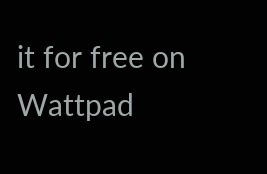it for free on Wattpad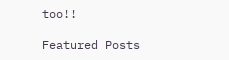too!!

Featured Posts